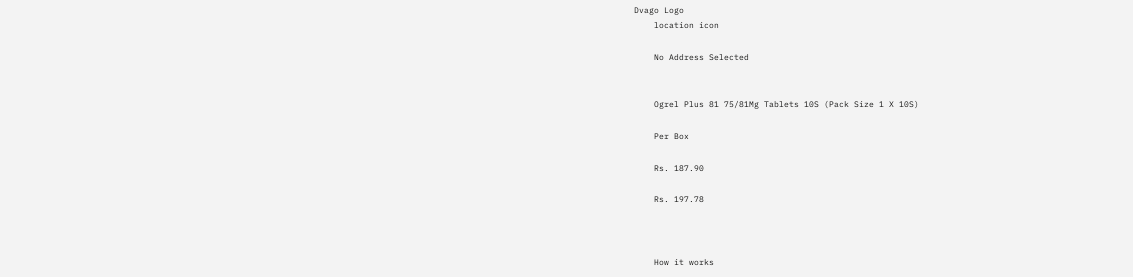Dvago Logo
    location icon

    No Address Selected


    Ogrel Plus 81 75/81Mg Tablets 10S (Pack Size 1 X 10S)

    Per Box

    Rs. 187.90

    Rs. 197.78



    How it works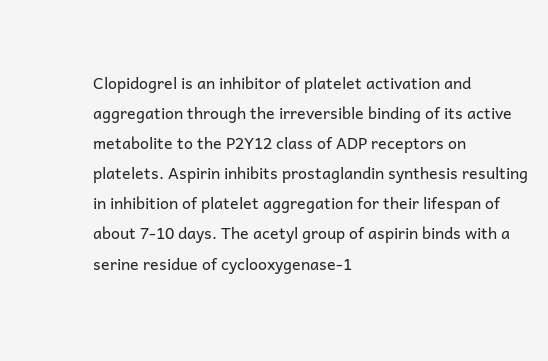Clopidogrel is an inhibitor of platelet activation and aggregation through the irreversible binding of its active metabolite to the P2Y12 class of ADP receptors on platelets. Aspirin inhibits prostaglandin synthesis resulting in inhibition of platelet aggregation for their lifespan of about 7-10 days. The acetyl group of aspirin binds with a serine residue of cyclooxygenase-1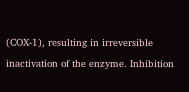(COX-1), resulting in irreversible inactivation of the enzyme. Inhibition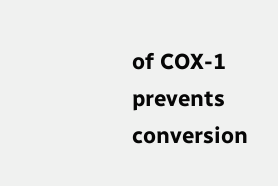of COX-1 prevents conversion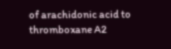of arachidonic acid to thromboxane A2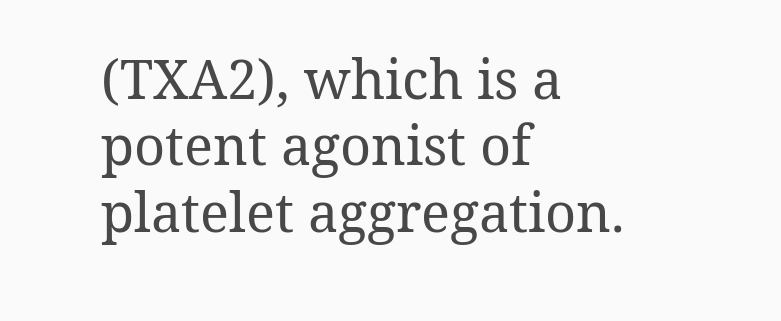(TXA2), which is a potent agonist of platelet aggregation.